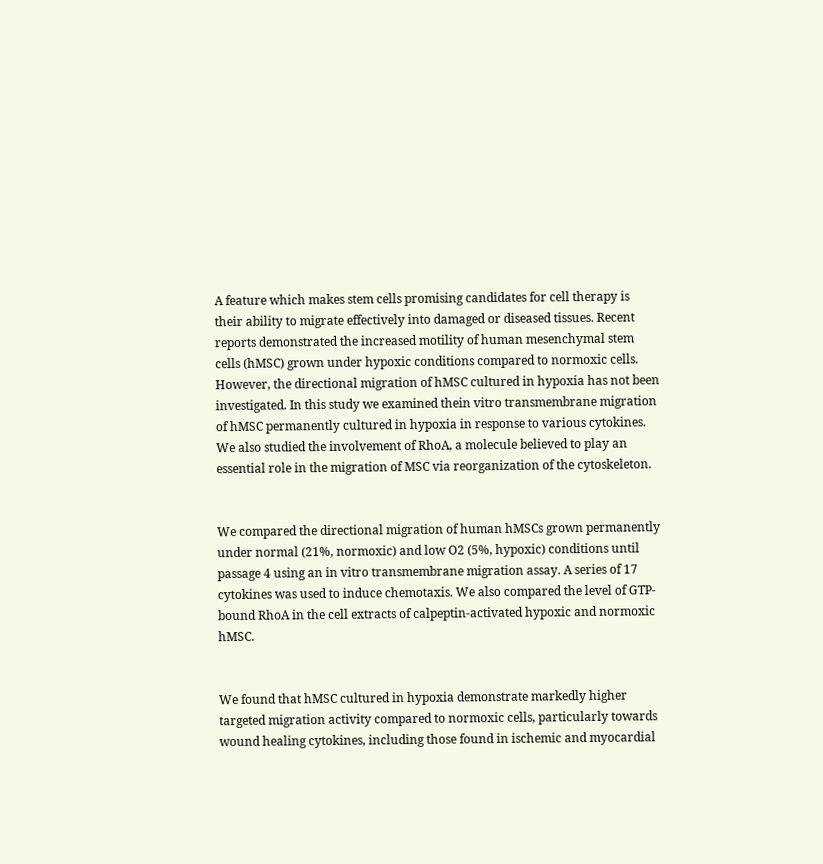A feature which makes stem cells promising candidates for cell therapy is their ability to migrate effectively into damaged or diseased tissues. Recent reports demonstrated the increased motility of human mesenchymal stem cells (hMSC) grown under hypoxic conditions compared to normoxic cells. However, the directional migration of hMSC cultured in hypoxia has not been investigated. In this study we examined thein vitro transmembrane migration of hMSC permanently cultured in hypoxia in response to various cytokines. We also studied the involvement of RhoA, a molecule believed to play an essential role in the migration of MSC via reorganization of the cytoskeleton.


We compared the directional migration of human hMSCs grown permanently under normal (21%, normoxic) and low O2 (5%, hypoxic) conditions until passage 4 using an in vitro transmembrane migration assay. A series of 17 cytokines was used to induce chemotaxis. We also compared the level of GTP-bound RhoA in the cell extracts of calpeptin-activated hypoxic and normoxic hMSC.


We found that hMSC cultured in hypoxia demonstrate markedly higher targeted migration activity compared to normoxic cells, particularly towards wound healing cytokines, including those found in ischemic and myocardial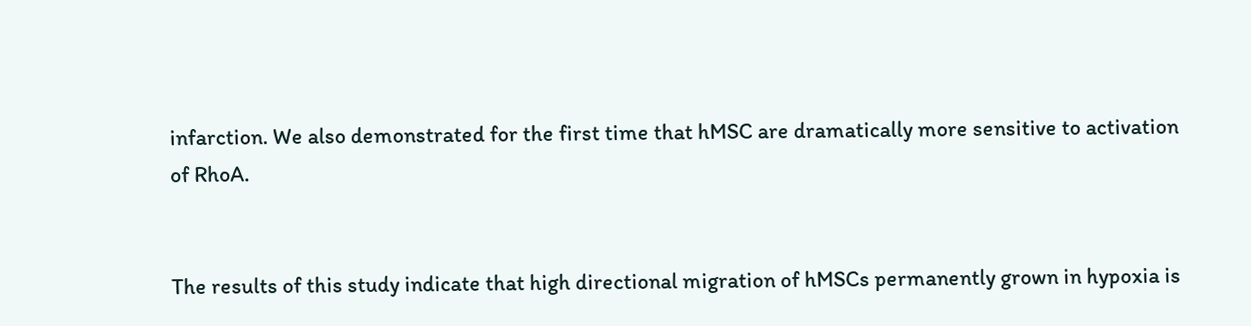infarction. We also demonstrated for the first time that hMSC are dramatically more sensitive to activation of RhoA.


The results of this study indicate that high directional migration of hMSCs permanently grown in hypoxia is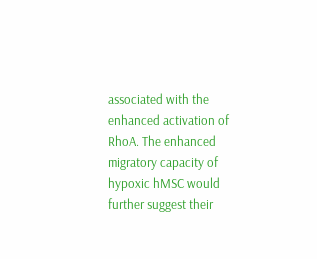associated with the enhanced activation of RhoA. The enhanced migratory capacity of hypoxic hMSC would further suggest their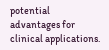potential advantages for clinical applications.